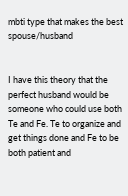mbti type that makes the best spouse/husband


I have this theory that the perfect husband would be someone who could use both Te and Fe. Te to organize and get things done and Fe to be both patient and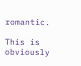romantic.

This is obviously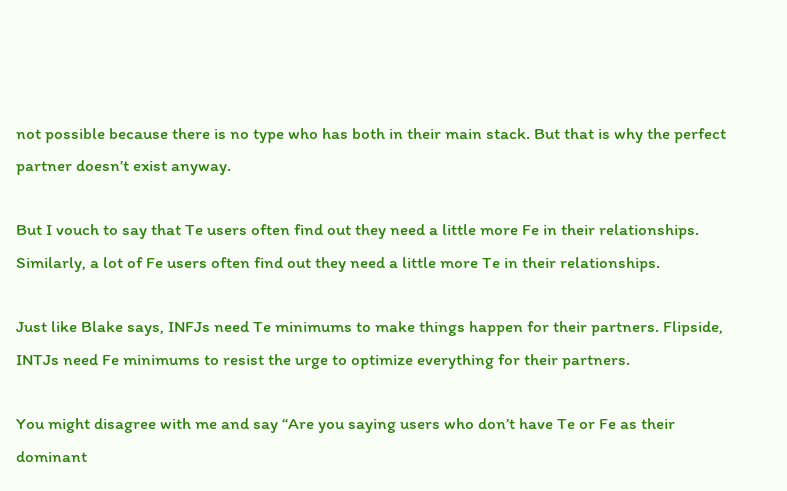not possible because there is no type who has both in their main stack. But that is why the perfect partner doesn’t exist anyway.

But I vouch to say that Te users often find out they need a little more Fe in their relationships. Similarly, a lot of Fe users often find out they need a little more Te in their relationships.

Just like Blake says, INFJs need Te minimums to make things happen for their partners. Flipside, INTJs need Fe minimums to resist the urge to optimize everything for their partners.

You might disagree with me and say “Are you saying users who don’t have Te or Fe as their dominant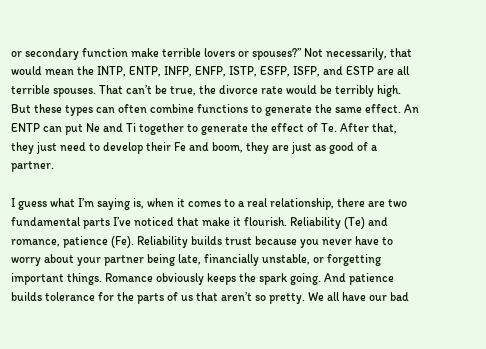or secondary function make terrible lovers or spouses?” Not necessarily, that would mean the INTP, ENTP, INFP, ENFP, ISTP, ESFP, ISFP, and ESTP are all terrible spouses. That can’t be true, the divorce rate would be terribly high. But these types can often combine functions to generate the same effect. An ENTP can put Ne and Ti together to generate the effect of Te. After that, they just need to develop their Fe and boom, they are just as good of a partner.

I guess what I’m saying is, when it comes to a real relationship, there are two fundamental parts I’ve noticed that make it flourish. Reliability (Te) and romance, patience (Fe). Reliability builds trust because you never have to worry about your partner being late, financially unstable, or forgetting important things. Romance obviously keeps the spark going. And patience builds tolerance for the parts of us that aren’t so pretty. We all have our bad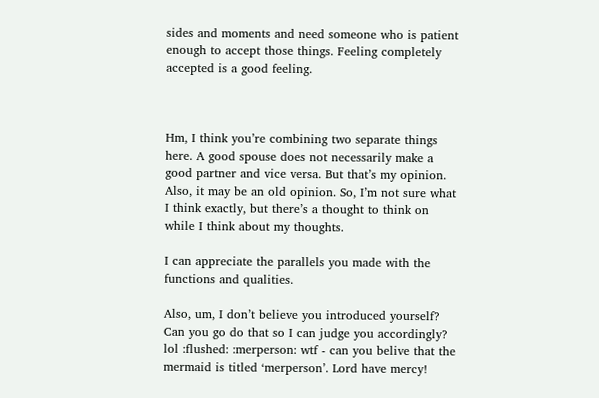sides and moments and need someone who is patient enough to accept those things. Feeling completely accepted is a good feeling.



Hm, I think you’re combining two separate things here. A good spouse does not necessarily make a good partner and vice versa. But that’s my opinion. Also, it may be an old opinion. So, I’m not sure what I think exactly, but there’s a thought to think on while I think about my thoughts.

I can appreciate the parallels you made with the functions and qualities.

Also, um, I don’t believe you introduced yourself? Can you go do that so I can judge you accordingly? lol :flushed: :merperson: wtf - can you belive that the mermaid is titled ‘merperson’. Lord have mercy!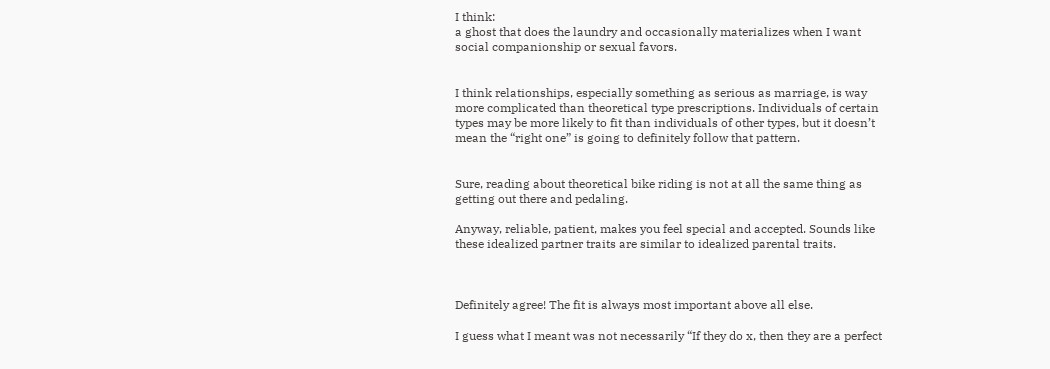I think:
a ghost that does the laundry and occasionally materializes when I want social companionship or sexual favors.


I think relationships, especially something as serious as marriage, is way more complicated than theoretical type prescriptions. Individuals of certain types may be more likely to fit than individuals of other types, but it doesn’t mean the “right one” is going to definitely follow that pattern.


Sure, reading about theoretical bike riding is not at all the same thing as getting out there and pedaling.

Anyway, reliable, patient, makes you feel special and accepted. Sounds like these idealized partner traits are similar to idealized parental traits.



Definitely agree! The fit is always most important above all else.

I guess what I meant was not necessarily “If they do x, then they are a perfect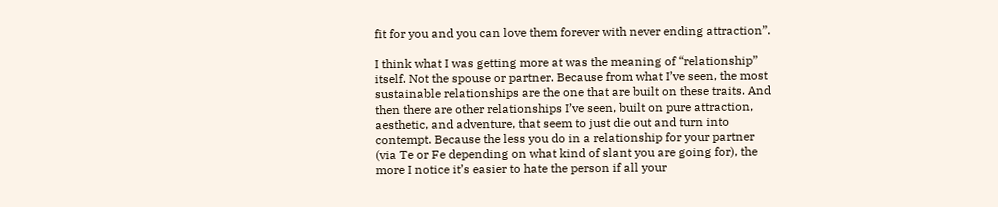fit for you and you can love them forever with never ending attraction”.

I think what I was getting more at was the meaning of “relationship” itself. Not the spouse or partner. Because from what I’ve seen, the most sustainable relationships are the one that are built on these traits. And then there are other relationships I’ve seen, built on pure attraction, aesthetic, and adventure, that seem to just die out and turn into contempt. Because the less you do in a relationship for your partner (via Te or Fe depending on what kind of slant you are going for), the more I notice it’s easier to hate the person if all your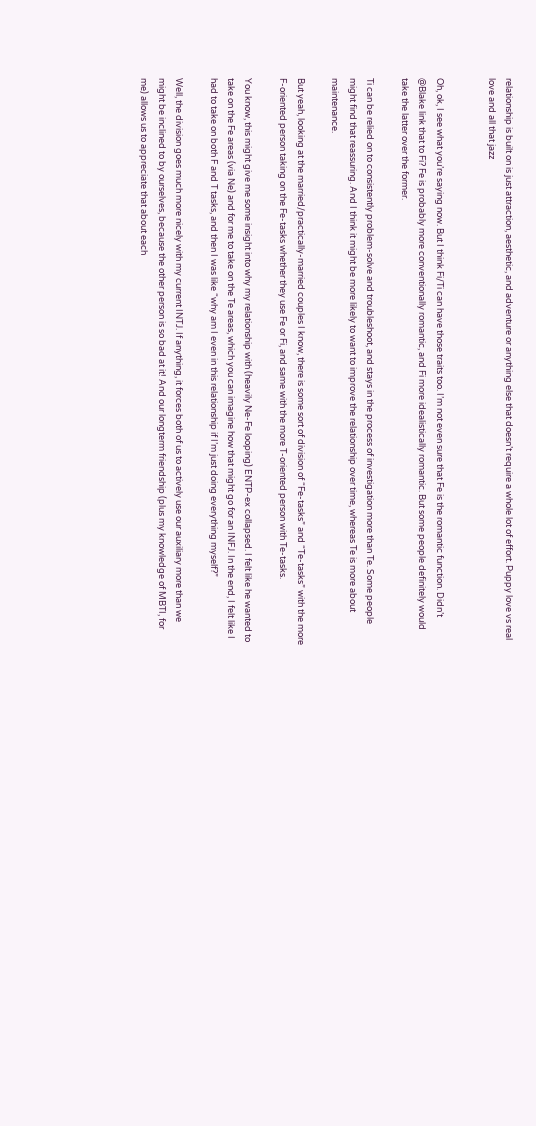relationship is built on is just attraction, aesthetic, and adventure or anything else that doesn’t require a whole lot of effort. Puppy love vs real love and all that jazz


Oh, ok, I see what you’re saying now. But I think Fi/Ti can have those traits too. I’m not even sure that Fe is the romantic function. Didn’t @Blake link that to Fi? Fe is probably more conventionally romantic, and Fi more idealistically romantic. But some people definitely would take the latter over the former.

Ti can be relied on to consistently problem-solve and troubleshoot, and stays in the process of investigation more than Te. Some people might find that reassuring. And I think it might be more likely to want to improve the relationship over time, whereas Te is more about maintenance.

But yeah, looking at the married/practically-married couples I know, there is some sort of division of “Fe-tasks” and “Te-tasks” with the more F-oriented person taking on the Fe-tasks whether they use Fe or Fi, and same with the more T-oriented person with Te-tasks.

You know, this might give me some insight into why my relationship with (heavily Ne-Fe looping) ENTP-ex collapsed. I felt like he wanted to take on the Fe areas (via Ne) and for me to take on the Te areas, which you can imagine how that might go for an INFJ. In the end, I felt like I had to take on both F and T tasks, and then I was like “why am I even in this relationship if I’m just doing everything myself?”

Well, the division goes much more nicely with my current INTJ. If anything, it forces both of us to actively use our auxiliary more than we might be inclined to by ourselves, because the other person is so bad at it! And our longterm friendship (plus my knowledge of MBTI, for me) allows us to appreciate that about each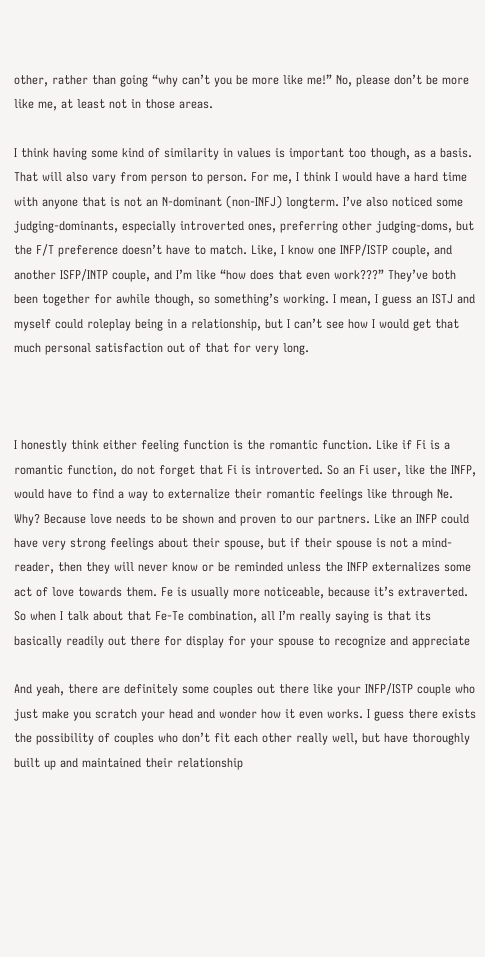other, rather than going “why can’t you be more like me!” No, please don’t be more like me, at least not in those areas.

I think having some kind of similarity in values is important too though, as a basis. That will also vary from person to person. For me, I think I would have a hard time with anyone that is not an N-dominant (non-INFJ) longterm. I’ve also noticed some judging-dominants, especially introverted ones, preferring other judging-doms, but the F/T preference doesn’t have to match. Like, I know one INFP/ISTP couple, and another ISFP/INTP couple, and I’m like “how does that even work???” They’ve both been together for awhile though, so something’s working. I mean, I guess an ISTJ and myself could roleplay being in a relationship, but I can’t see how I would get that much personal satisfaction out of that for very long.



I honestly think either feeling function is the romantic function. Like if Fi is a romantic function, do not forget that Fi is introverted. So an Fi user, like the INFP, would have to find a way to externalize their romantic feelings like through Ne. Why? Because love needs to be shown and proven to our partners. Like an INFP could have very strong feelings about their spouse, but if their spouse is not a mind-reader, then they will never know or be reminded unless the INFP externalizes some act of love towards them. Fe is usually more noticeable, because it’s extraverted. So when I talk about that Fe-Te combination, all I’m really saying is that its basically readily out there for display for your spouse to recognize and appreciate

And yeah, there are definitely some couples out there like your INFP/ISTP couple who just make you scratch your head and wonder how it even works. I guess there exists the possibility of couples who don’t fit each other really well, but have thoroughly built up and maintained their relationship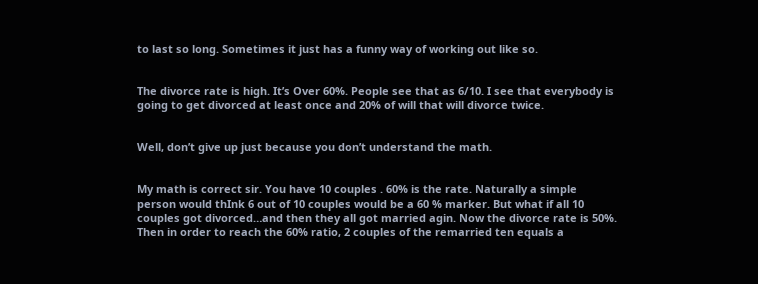to last so long. Sometimes it just has a funny way of working out like so.


The divorce rate is high. It’s Over 60%. People see that as 6/10. I see that everybody is going to get divorced at least once and 20% of will that will divorce twice.


Well, don’t give up just because you don’t understand the math.


My math is correct sir. You have 10 couples . 60% is the rate. Naturally a simple person would thInk 6 out of 10 couples would be a 60 % marker. But what if all 10 couples got divorced…and then they all got married agin. Now the divorce rate is 50%. Then in order to reach the 60% ratio, 2 couples of the remarried ten equals a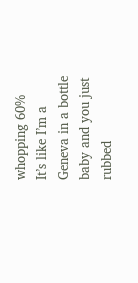whopping 60%
It’s like I’m a Geneva in a bottle baby and you just rubbed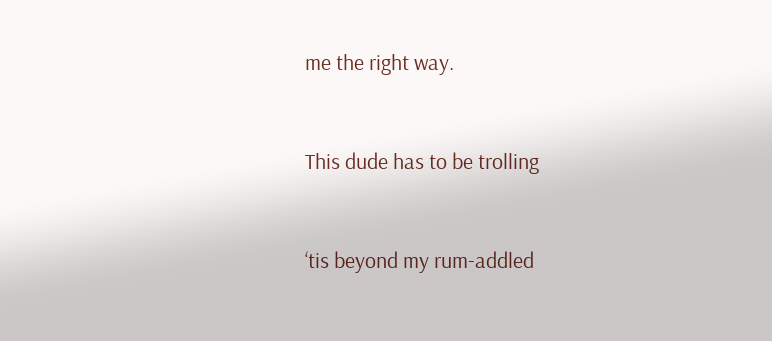me the right way.


This dude has to be trolling


‘tis beyond my rum-addled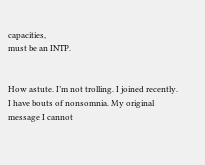capacities,
must be an INTP.


How astute. I’m not trolling. I joined recently. I have bouts of nonsomnia. My original message I cannot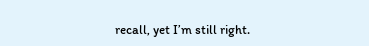recall, yet I’m still right.